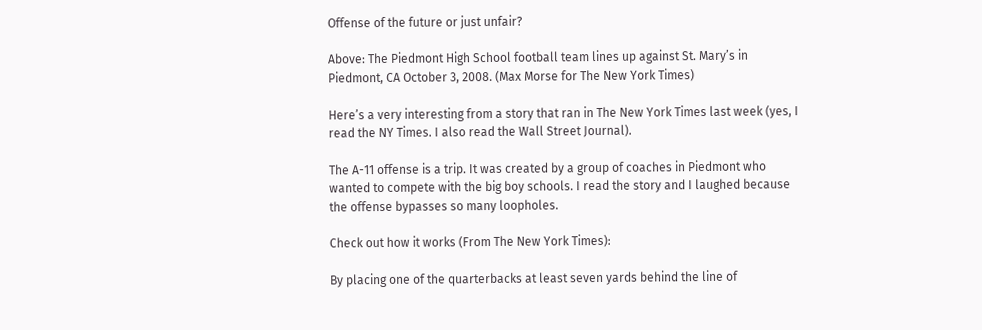Offense of the future or just unfair?

Above: The Piedmont High School football team lines up against St. Mary’s in Piedmont, CA October 3, 2008. (Max Morse for The New York Times)

Here’s a very interesting from a story that ran in The New York Times last week (yes, I read the NY Times. I also read the Wall Street Journal).

The A-11 offense is a trip. It was created by a group of coaches in Piedmont who wanted to compete with the big boy schools. I read the story and I laughed because the offense bypasses so many loopholes.

Check out how it works (From The New York Times):

By placing one of the quarterbacks at least seven yards behind the line of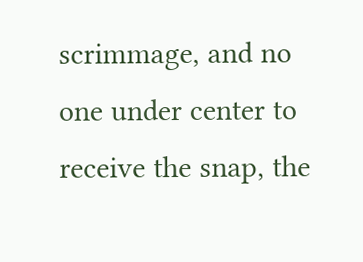scrimmage, and no one under center to receive the snap, the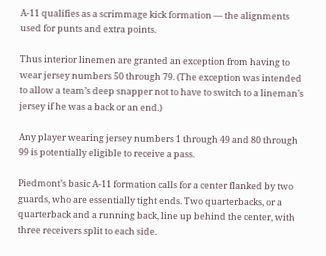A-11 qualifies as a scrimmage kick formation — the alignments used for punts and extra points.

Thus interior linemen are granted an exception from having to wear jersey numbers 50 through 79. (The exception was intended to allow a team’s deep snapper not to have to switch to a lineman’s jersey if he was a back or an end.)

Any player wearing jersey numbers 1 through 49 and 80 through 99 is potentially eligible to receive a pass.

Piedmont’s basic A-11 formation calls for a center flanked by two guards, who are essentially tight ends. Two quarterbacks, or a quarterback and a running back, line up behind the center, with three receivers split to each side.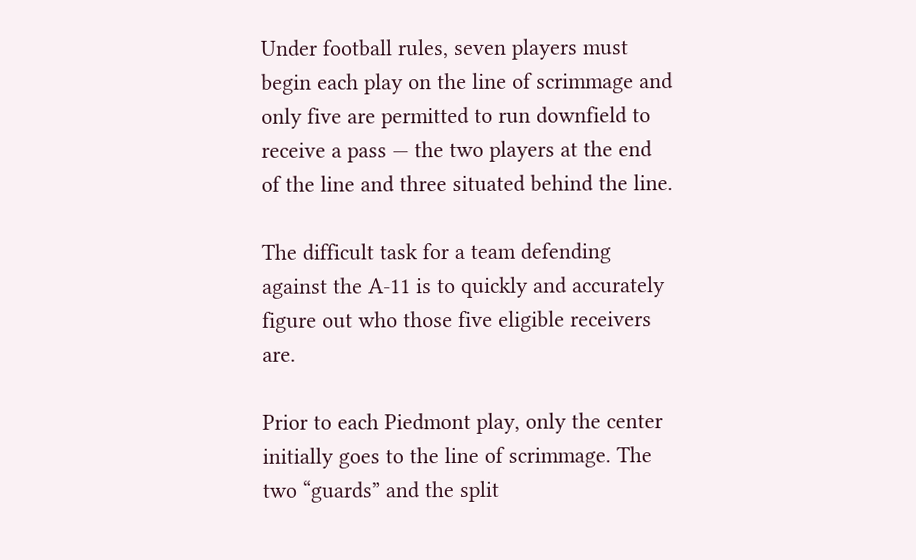Under football rules, seven players must begin each play on the line of scrimmage and only five are permitted to run downfield to receive a pass — the two players at the end of the line and three situated behind the line.

The difficult task for a team defending against the A-11 is to quickly and accurately figure out who those five eligible receivers are.

Prior to each Piedmont play, only the center initially goes to the line of scrimmage. The two “guards” and the split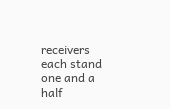receivers each stand one and a half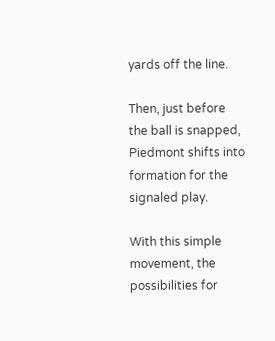yards off the line.

Then, just before the ball is snapped, Piedmont shifts into formation for the signaled play.

With this simple movement, the possibilities for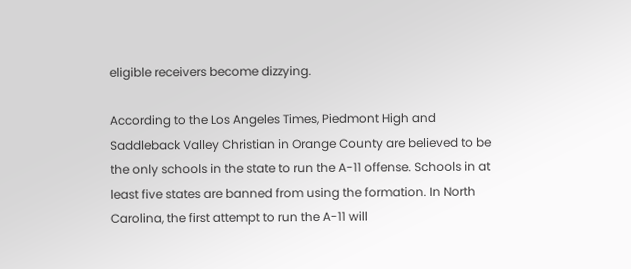eligible receivers become dizzying.

According to the Los Angeles Times, Piedmont High and Saddleback Valley Christian in Orange County are believed to be the only schools in the state to run the A-11 offense. Schools in at least five states are banned from using the formation. In North Carolina, the first attempt to run the A-11 will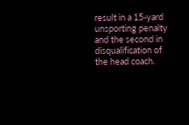result in a 15-yard unsporting penalty and the second in disqualification of the head coach.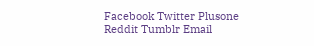Facebook Twitter Plusone Reddit Tumblr Email